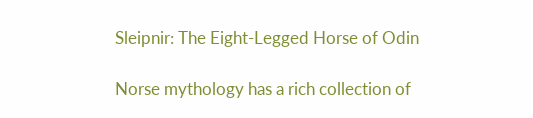Sleipnir: The Eight-Legged Horse of Odin

Norse mythology has a rich collection of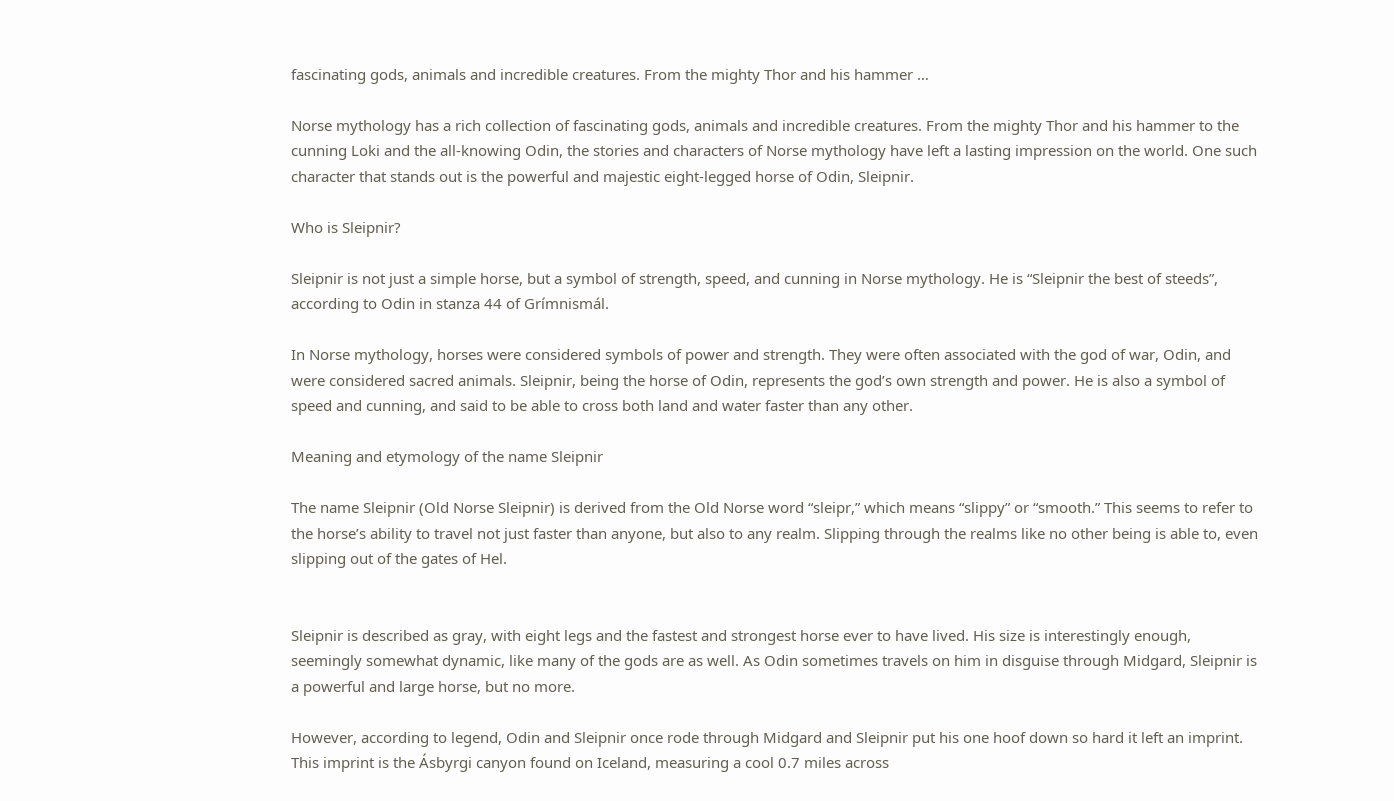fascinating gods, animals and incredible creatures. From the mighty Thor and his hammer …

Norse mythology has a rich collection of fascinating gods, animals and incredible creatures. From the mighty Thor and his hammer to the cunning Loki and the all-knowing Odin, the stories and characters of Norse mythology have left a lasting impression on the world. One such character that stands out is the powerful and majestic eight-legged horse of Odin, Sleipnir.

Who is Sleipnir?

Sleipnir is not just a simple horse, but a symbol of strength, speed, and cunning in Norse mythology. He is “Sleipnir the best of steeds”, according to Odin in stanza 44 of Grímnismál.

In Norse mythology, horses were considered symbols of power and strength. They were often associated with the god of war, Odin, and were considered sacred animals. Sleipnir, being the horse of Odin, represents the god’s own strength and power. He is also a symbol of speed and cunning, and said to be able to cross both land and water faster than any other.

Meaning and etymology of the name Sleipnir

The name Sleipnir (Old Norse Sleipnir) is derived from the Old Norse word “sleipr,” which means “slippy” or “smooth.” This seems to refer to the horse’s ability to travel not just faster than anyone, but also to any realm. Slipping through the realms like no other being is able to, even slipping out of the gates of Hel.


Sleipnir is described as gray, with eight legs and the fastest and strongest horse ever to have lived. His size is interestingly enough, seemingly somewhat dynamic, like many of the gods are as well. As Odin sometimes travels on him in disguise through Midgard, Sleipnir is a powerful and large horse, but no more.

However, according to legend, Odin and Sleipnir once rode through Midgard and Sleipnir put his one hoof down so hard it left an imprint. This imprint is the Ásbyrgi canyon found on Iceland, measuring a cool 0.7 miles across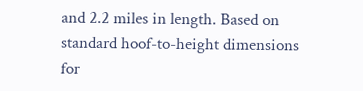and 2.2 miles in length. Based on standard hoof-to-height dimensions for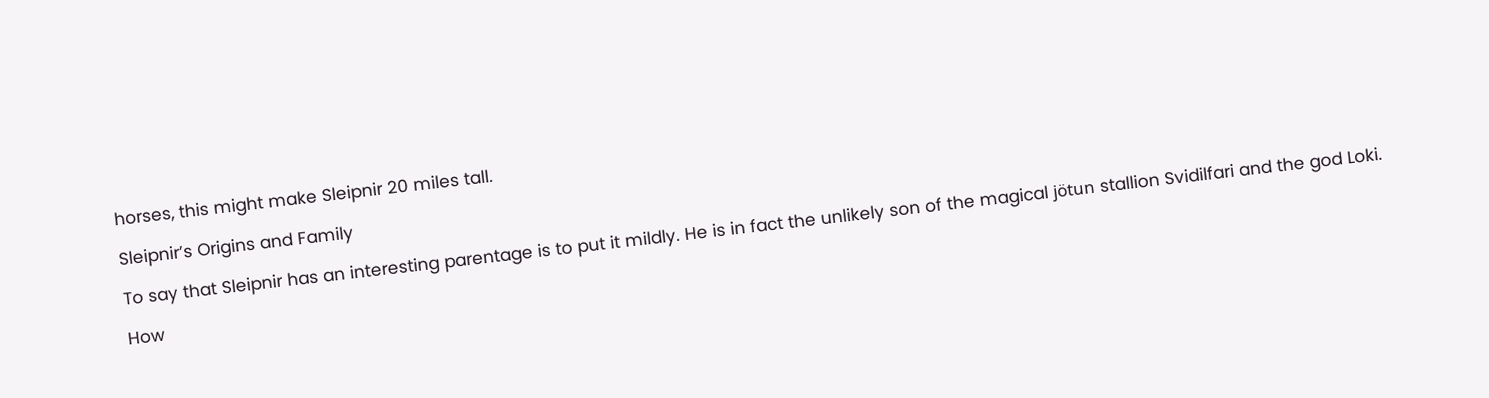horses, this might make Sleipnir 20 miles tall.

Sleipnir’s Origins and Family

To say that Sleipnir has an interesting parentage is to put it mildly. He is in fact the unlikely son of the magical jötun stallion Svidilfari and the god Loki.

How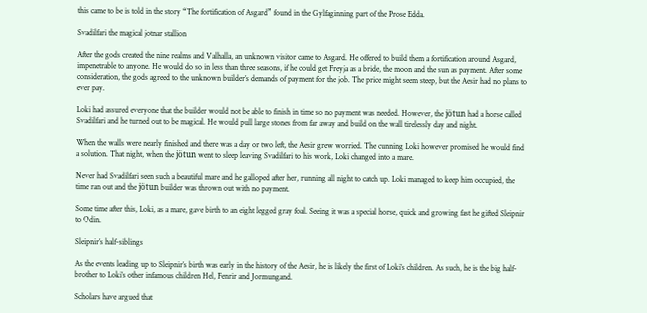this came to be is told in the story “The fortification of Asgard” found in the Gylfaginning part of the Prose Edda.

Svadilfari the magical jotnar stallion

After the gods created the nine realms and Valhalla, an unknown visitor came to Asgard. He offered to build them a fortification around Asgard, impenetrable to anyone. He would do so in less than three seasons, if he could get Freyja as a bride, the moon and the sun as payment. After some consideration, the gods agreed to the unknown builder’s demands of payment for the job. The price might seem steep, but the Aesir had no plans to ever pay.

Loki had assured everyone that the builder would not be able to finish in time so no payment was needed. However, the jötun had a horse called Svadilfari and he turned out to be magical. He would pull large stones from far away and build on the wall tirelessly day and night.

When the walls were nearly finished and there was a day or two left, the Aesir grew worried. The cunning Loki however promised he would find a solution. That night, when the jötun went to sleep leaving Svadilfari to his work, Loki changed into a mare.

Never had Svadilfari seen such a beautiful mare and he galloped after her, running all night to catch up. Loki managed to keep him occupied, the time ran out and the jötun builder was thrown out with no payment.

Some time after this, Loki, as a mare, gave birth to an eight legged gray foal. Seeing it was a special horse, quick and growing fast he gifted Sleipnir to Odin.

Sleipnir’s half-siblings

As the events leading up to Sleipnir’s birth was early in the history of the Aesir, he is likely the first of Loki’s children. As such, he is the big half-brother to Loki’s other infamous children Hel, Fenrir and Jormungand.

Scholars have argued that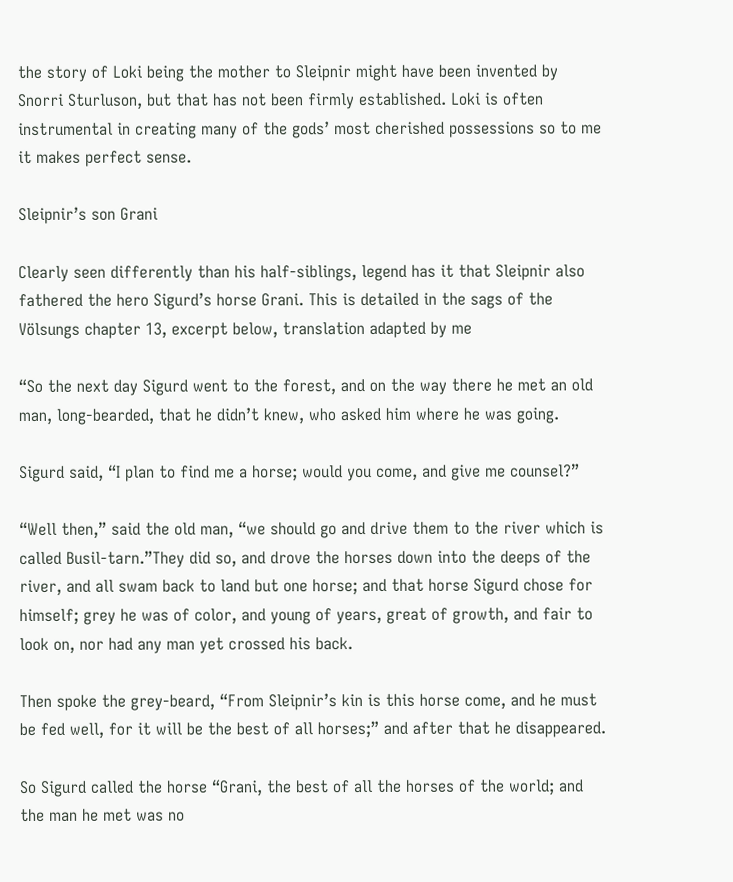the story of Loki being the mother to Sleipnir might have been invented by Snorri Sturluson, but that has not been firmly established. Loki is often instrumental in creating many of the gods’ most cherished possessions so to me it makes perfect sense.

Sleipnir’s son Grani

Clearly seen differently than his half-siblings, legend has it that Sleipnir also fathered the hero Sigurd’s horse Grani. This is detailed in the sags of the Völsungs chapter 13, excerpt below, translation adapted by me

“So the next day Sigurd went to the forest, and on the way there he met an old man, long-bearded, that he didn’t knew, who asked him where he was going.

Sigurd said, “I plan to find me a horse; would you come, and give me counsel?”

“Well then,” said the old man, “we should go and drive them to the river which is called Busil-tarn.”They did so, and drove the horses down into the deeps of the river, and all swam back to land but one horse; and that horse Sigurd chose for himself; grey he was of color, and young of years, great of growth, and fair to look on, nor had any man yet crossed his back.

Then spoke the grey-beard, “From Sleipnir’s kin is this horse come, and he must be fed well, for it will be the best of all horses;” and after that he disappeared.

So Sigurd called the horse “Grani, the best of all the horses of the world; and the man he met was no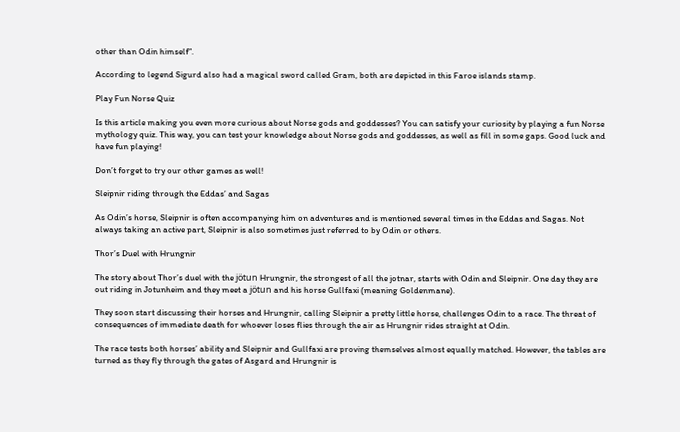other than Odin himself”.

According to legend Sigurd also had a magical sword called Gram, both are depicted in this Faroe islands stamp.

Play Fun Norse Quiz

Is this article making you even more curious about Norse gods and goddesses? You can satisfy your curiosity by playing a fun Norse mythology quiz. This way, you can test your knowledge about Norse gods and goddesses, as well as fill in some gaps. Good luck and have fun playing!

Don’t forget to try our other games as well!

Sleipnir riding through the Eddas’ and Sagas

As Odin’s horse, Sleipnir is often accompanying him on adventures and is mentioned several times in the Eddas and Sagas. Not always taking an active part, Sleipnir is also sometimes just referred to by Odin or others.

Thor’s Duel with Hrungnir

The story about Thor’s duel with the jötun Hrungnir, the strongest of all the jotnar, starts with Odin and Sleipnir. One day they are out riding in Jotunheim and they meet a jötun and his horse Gullfaxi (meaning Goldenmane).

They soon start discussing their horses and Hrungnir, calling Sleipnir a pretty little horse, challenges Odin to a race. The threat of consequences of immediate death for whoever loses flies through the air as Hrungnir rides straight at Odin.

The race tests both horses’ ability and Sleipnir and Gullfaxi are proving themselves almost equally matched. However, the tables are turned as they fly through the gates of Asgard and Hrungnir is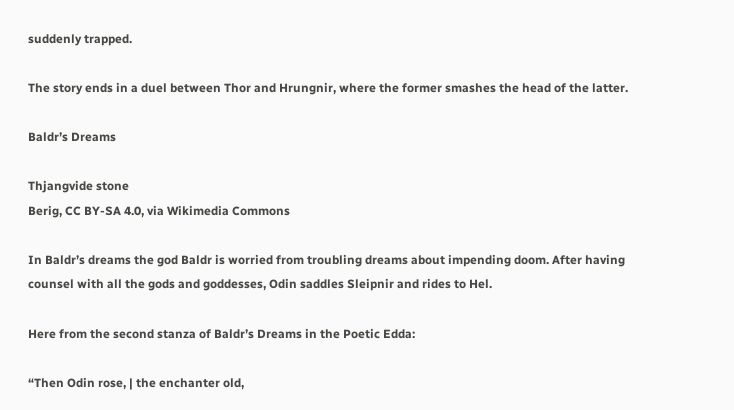suddenly trapped.

The story ends in a duel between Thor and Hrungnir, where the former smashes the head of the latter.

Baldr’s Dreams

Thjangvide stone
Berig, CC BY-SA 4.0, via Wikimedia Commons

In Baldr’s dreams the god Baldr is worried from troubling dreams about impending doom. After having counsel with all the gods and goddesses, Odin saddles Sleipnir and rides to Hel.

Here from the second stanza of Baldr’s Dreams in the Poetic Edda:

“Then Odin rose, | the enchanter old,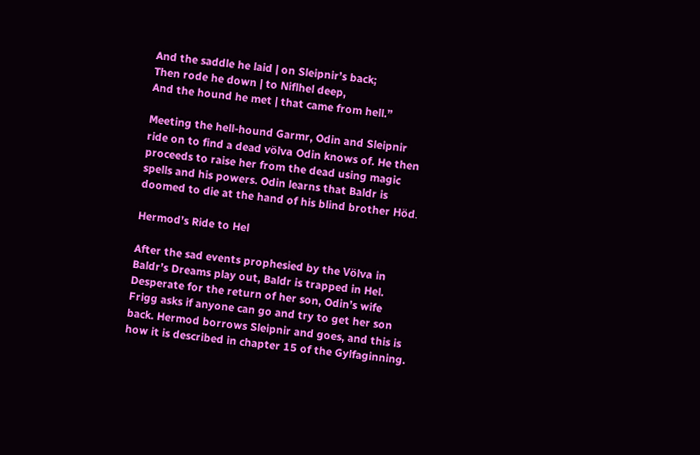And the saddle he laid | on Sleipnir’s back;
Then rode he down | to Niflhel deep,
And the hound he met | that came from hell.”

Meeting the hell-hound Garmr, Odin and Sleipnir ride on to find a dead völva Odin knows of. He then proceeds to raise her from the dead using magic spells and his powers. Odin learns that Baldr is doomed to die at the hand of his blind brother Höd.

Hermod’s Ride to Hel

After the sad events prophesied by the Völva in Baldr’s Dreams play out, Baldr is trapped in Hel. Desperate for the return of her son, Odin’s wife Frigg asks if anyone can go and try to get her son back. Hermod borrows Sleipnir and goes, and this is how it is described in chapter 15 of the Gylfaginning.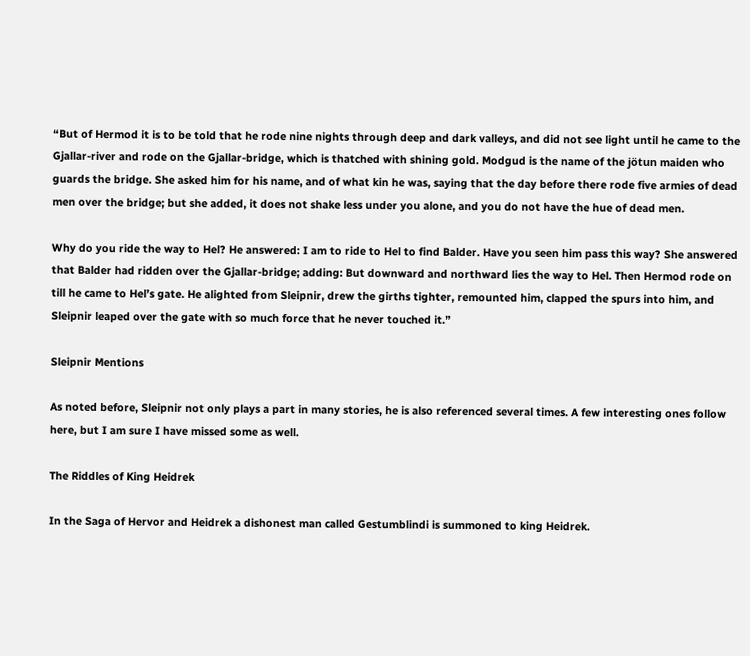“But of Hermod it is to be told that he rode nine nights through deep and dark valleys, and did not see light until he came to the Gjallar-river and rode on the Gjallar-bridge, which is thatched with shining gold. Modgud is the name of the jötun maiden who guards the bridge. She asked him for his name, and of what kin he was, saying that the day before there rode five armies of dead men over the bridge; but she added, it does not shake less under you alone, and you do not have the hue of dead men.

Why do you ride the way to Hel? He answered: I am to ride to Hel to find Balder. Have you seen him pass this way? She answered that Balder had ridden over the Gjallar-bridge; adding: But downward and northward lies the way to Hel. Then Hermod rode on till he came to Hel’s gate. He alighted from Sleipnir, drew the girths tighter, remounted him, clapped the spurs into him, and Sleipnir leaped over the gate with so much force that he never touched it.”

Sleipnir Mentions

As noted before, Sleipnir not only plays a part in many stories, he is also referenced several times. A few interesting ones follow here, but I am sure I have missed some as well.

The Riddles of King Heidrek

In the Saga of Hervor and Heidrek a dishonest man called Gestumblindi is summoned to king Heidrek.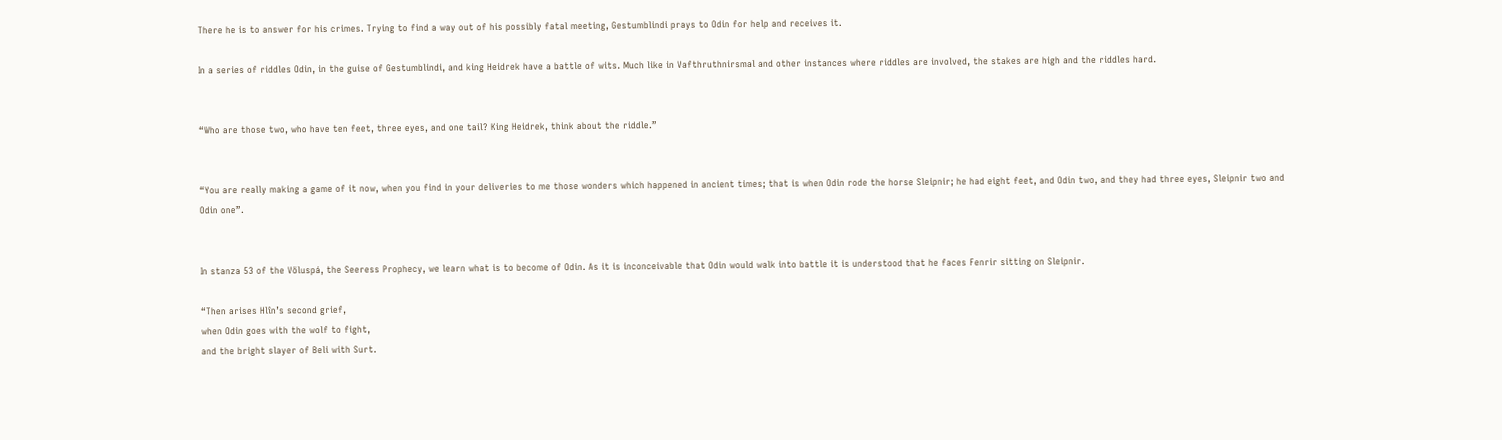There he is to answer for his crimes. Trying to find a way out of his possibly fatal meeting, Gestumblindi prays to Odin for help and receives it.

In a series of riddles Odin, in the guise of Gestumblindi, and king Heidrek have a battle of wits. Much like in Vafthruthnirsmal and other instances where riddles are involved, the stakes are high and the riddles hard.


“Who are those two, who have ten feet, three eyes, and one tail? King Heidrek, think about the riddle.”


“You are really making a game of it now, when you find in your deliveries to me those wonders which happened in ancient times; that is when Odin rode the horse Sleipnir; he had eight feet, and Odin two, and they had three eyes, Sleipnir two and Odin one”.


In stanza 53 of the Völuspá, the Seeress Prophecy, we learn what is to become of Odin. As it is inconceivable that Odin would walk into battle it is understood that he faces Fenrir sitting on Sleipnir.

“Then arises Hlîn’s second grief,
when Odin goes with the wolf to fight,
and the bright slayer of Beli with Surt.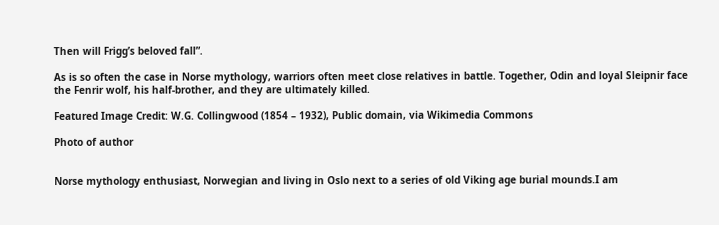Then will Frigg’s beloved fall”.

As is so often the case in Norse mythology, warriors often meet close relatives in battle. Together, Odin and loyal Sleipnir face the Fenrir wolf, his half-brother, and they are ultimately killed.

Featured Image Credit: W.G. Collingwood (1854 – 1932), Public domain, via Wikimedia Commons

Photo of author


Norse mythology enthusiast, Norwegian and living in Oslo next to a series of old Viking age burial mounds.I am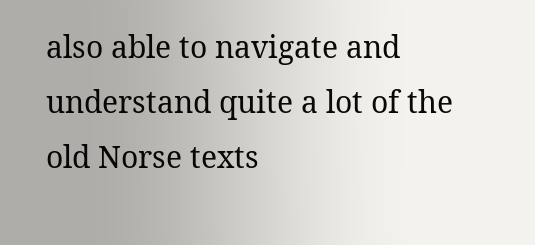also able to navigate and understand quite a lot of the old Norse texts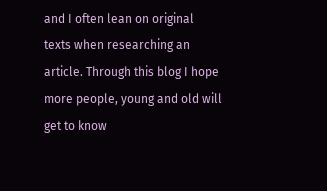and I often lean on original texts when researching an article. Through this blog I hope more people, young and old will get to know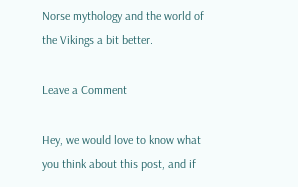Norse mythology and the world of the Vikings a bit better.

Leave a Comment

Hey, we would love to know what you think about this post, and if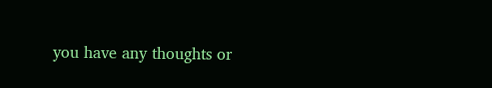you have any thoughts or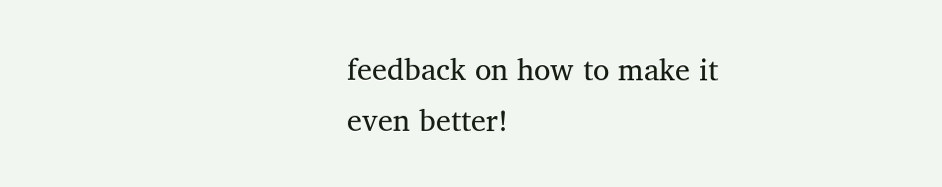feedback on how to make it even better!